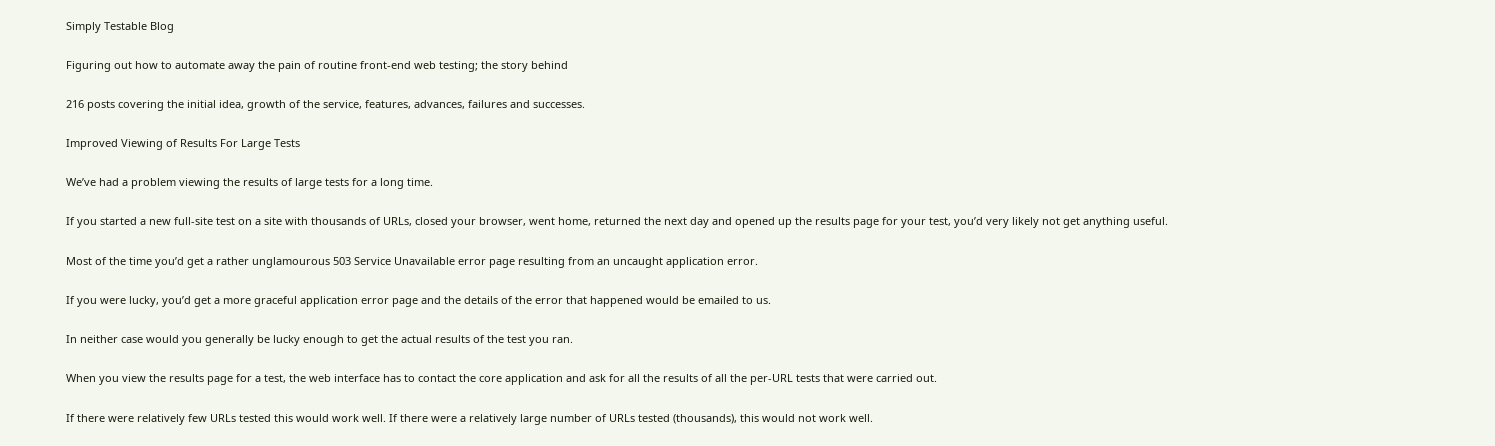Simply Testable Blog

Figuring out how to automate away the pain of routine front-end web testing; the story behind

216 posts covering the initial idea, growth of the service, features, advances, failures and successes.

Improved Viewing of Results For Large Tests

We’ve had a problem viewing the results of large tests for a long time.

If you started a new full-site test on a site with thousands of URLs, closed your browser, went home, returned the next day and opened up the results page for your test, you’d very likely not get anything useful.

Most of the time you’d get a rather unglamourous 503 Service Unavailable error page resulting from an uncaught application error.

If you were lucky, you’d get a more graceful application error page and the details of the error that happened would be emailed to us.

In neither case would you generally be lucky enough to get the actual results of the test you ran.

When you view the results page for a test, the web interface has to contact the core application and ask for all the results of all the per-URL tests that were carried out.

If there were relatively few URLs tested this would work well. If there were a relatively large number of URLs tested (thousands), this would not work well.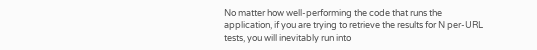No matter how well-performing the code that runs the application, if you are trying to retrieve the results for N per-URL tests, you will inevitably run into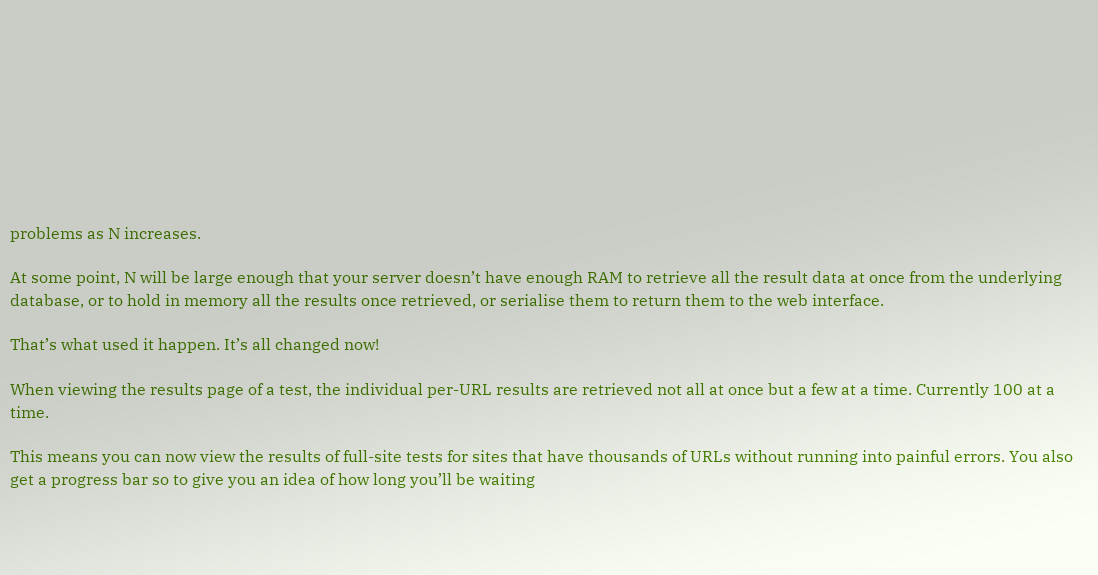problems as N increases.

At some point, N will be large enough that your server doesn’t have enough RAM to retrieve all the result data at once from the underlying database, or to hold in memory all the results once retrieved, or serialise them to return them to the web interface.

That’s what used it happen. It’s all changed now!

When viewing the results page of a test, the individual per-URL results are retrieved not all at once but a few at a time. Currently 100 at a time.

This means you can now view the results of full-site tests for sites that have thousands of URLs without running into painful errors. You also get a progress bar so to give you an idea of how long you’ll be waiting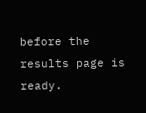before the results page is ready.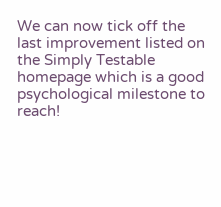We can now tick off the last improvement listed on the Simply Testable homepage which is a good psychological milestone to reach!